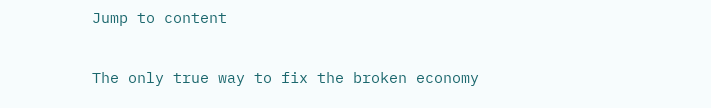Jump to content

The only true way to fix the broken economy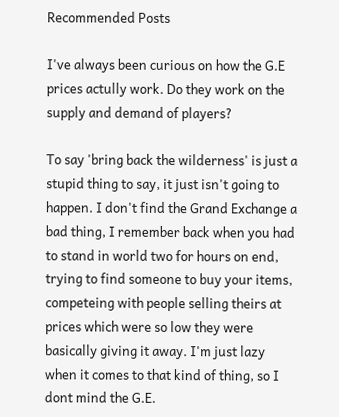Recommended Posts

I've always been curious on how the G.E prices actully work. Do they work on the supply and demand of players?

To say 'bring back the wilderness' is just a stupid thing to say, it just isn't going to happen. I don't find the Grand Exchange a bad thing, I remember back when you had to stand in world two for hours on end, trying to find someone to buy your items, competeing with people selling theirs at prices which were so low they were basically giving it away. I'm just lazy when it comes to that kind of thing, so I dont mind the G.E.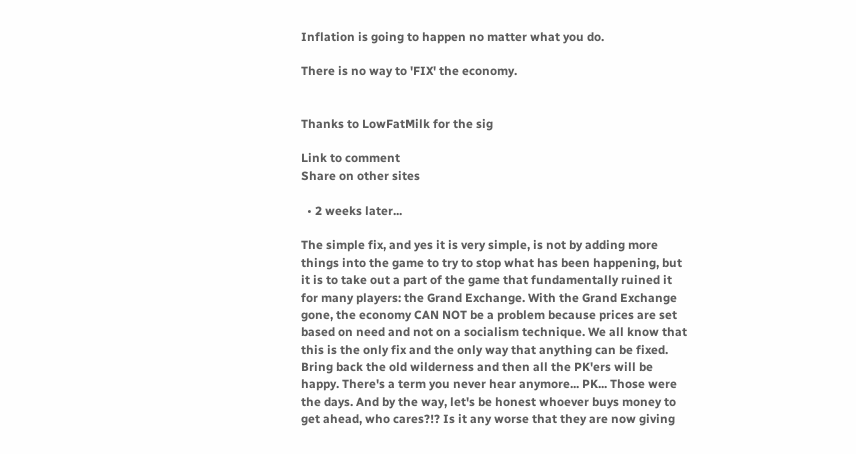Inflation is going to happen no matter what you do.

There is no way to 'FIX' the economy.


Thanks to LowFatMilk for the sig

Link to comment
Share on other sites

  • 2 weeks later...

The simple fix, and yes it is very simple, is not by adding more things into the game to try to stop what has been happening, but it is to take out a part of the game that fundamentally ruined it for many players: the Grand Exchange. With the Grand Exchange gone, the economy CAN NOT be a problem because prices are set based on need and not on a socialism technique. We all know that this is the only fix and the only way that anything can be fixed. Bring back the old wilderness and then all the PK'ers will be happy. There's a term you never hear anymore... PK... Those were the days. And by the way, let's be honest whoever buys money to get ahead, who cares?!? Is it any worse that they are now giving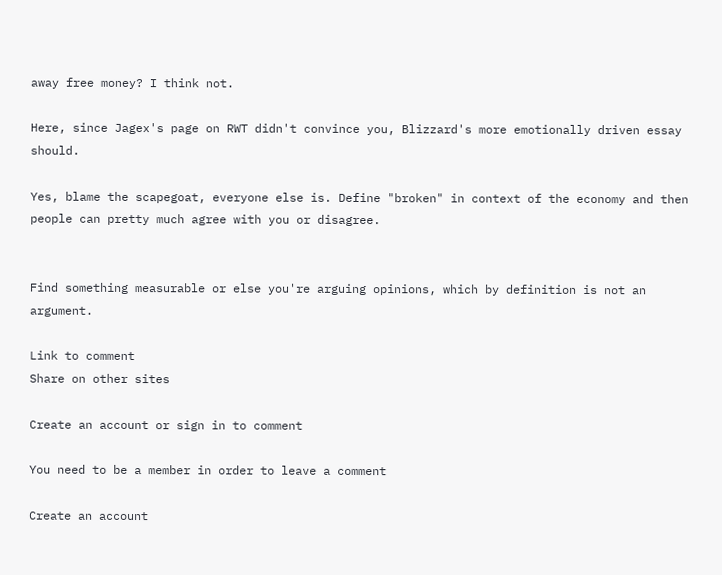away free money? I think not.

Here, since Jagex's page on RWT didn't convince you, Blizzard's more emotionally driven essay should.

Yes, blame the scapegoat, everyone else is. Define "broken" in context of the economy and then people can pretty much agree with you or disagree.


Find something measurable or else you're arguing opinions, which by definition is not an argument.

Link to comment
Share on other sites

Create an account or sign in to comment

You need to be a member in order to leave a comment

Create an account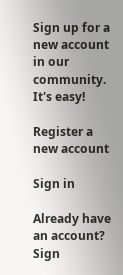Sign up for a new account in our community. It's easy!

Register a new account

Sign in

Already have an account? Sign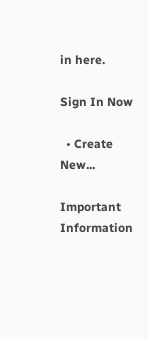in here.

Sign In Now

  • Create New...

Important Information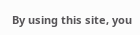By using this site, you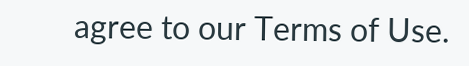agree to our Terms of Use.